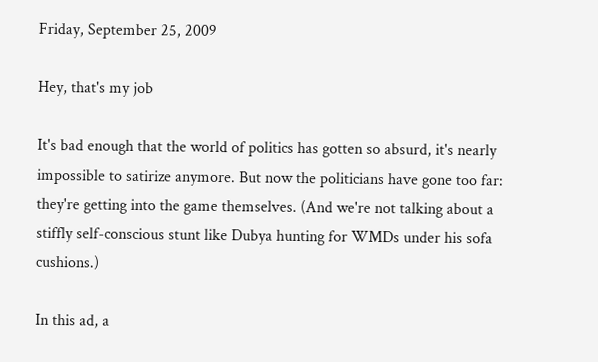Friday, September 25, 2009

Hey, that's my job

It's bad enough that the world of politics has gotten so absurd, it's nearly impossible to satirize anymore. But now the politicians have gone too far: they're getting into the game themselves. (And we're not talking about a stiffly self-conscious stunt like Dubya hunting for WMDs under his sofa cushions.)

In this ad, a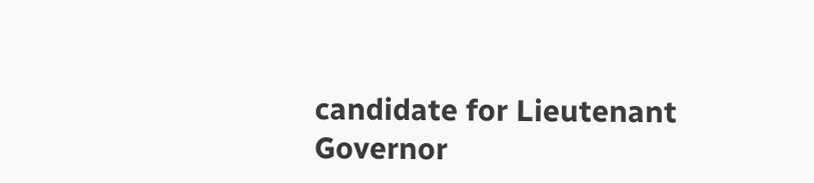candidate for Lieutenant Governor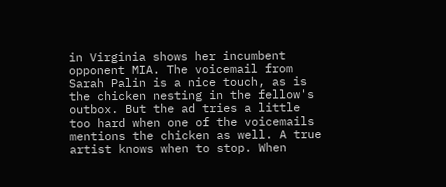in Virginia shows her incumbent opponent MIA. The voicemail from Sarah Palin is a nice touch, as is the chicken nesting in the fellow's outbox. But the ad tries a little too hard when one of the voicemails mentions the chicken as well. A true artist knows when to stop. When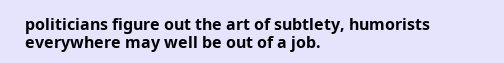politicians figure out the art of subtlety, humorists everywhere may well be out of a job.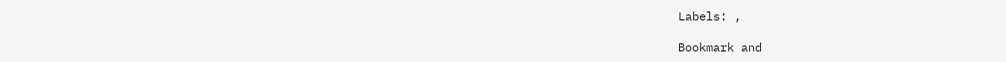Labels: ,

Bookmark and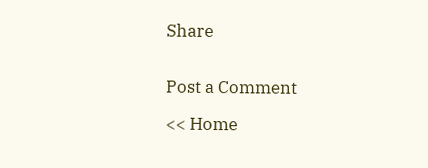Share


Post a Comment

<< Home